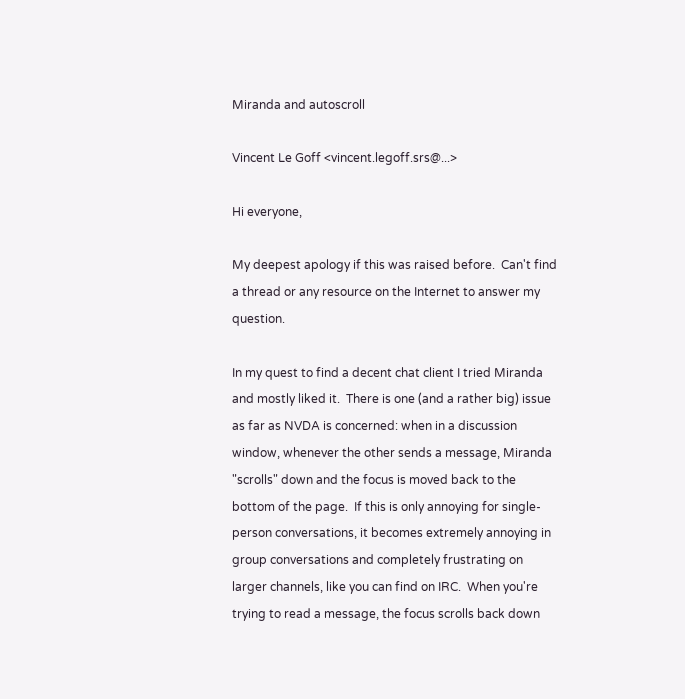Miranda and autoscroll

Vincent Le Goff <vincent.legoff.srs@...>

Hi everyone,

My deepest apology if this was raised before.  Can't find a thread or any resource on the Internet to answer my question.

In my quest to find a decent chat client I tried Miranda and mostly liked it.  There is one (and a rather big) issue as far as NVDA is concerned: when in a discussion window, whenever the other sends a message, Miranda "scrolls" down and the focus is moved back to the bottom of the page.  If this is only annoying for single-person conversations, it becomes extremely annoying in group conversations and completely frustrating on larger channels, like you can find on IRC.  When you're trying to read a message, the focus scrolls back down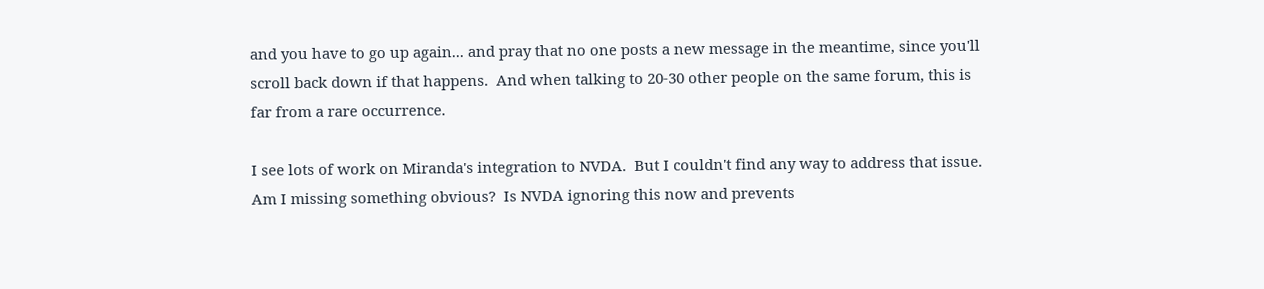and you have to go up again... and pray that no one posts a new message in the meantime, since you'll scroll back down if that happens.  And when talking to 20-30 other people on the same forum, this is far from a rare occurrence.

I see lots of work on Miranda's integration to NVDA.  But I couldn't find any way to address that issue.  Am I missing something obvious?  Is NVDA ignoring this now and prevents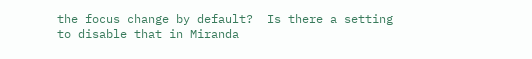the focus change by default?  Is there a setting to disable that in Miranda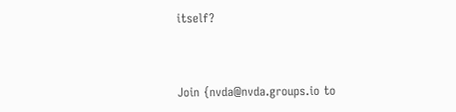itself?



Join {nvda@nvda.groups.io to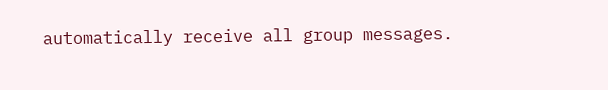automatically receive all group messages.